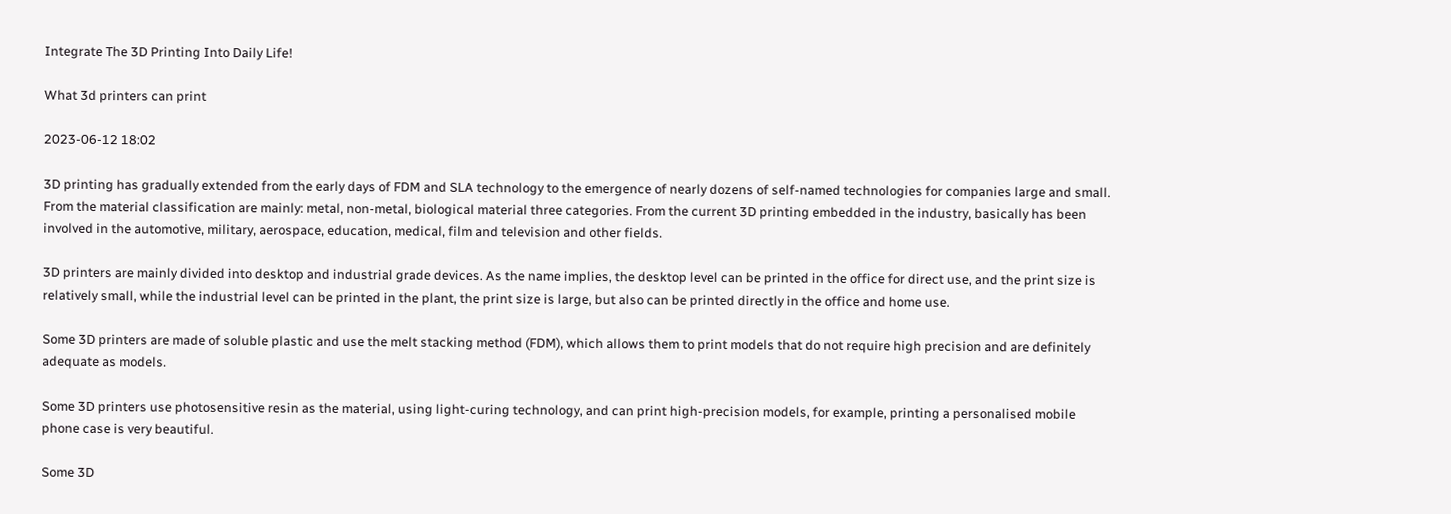Integrate The 3D Printing Into Daily Life!

What 3d printers can print

2023-06-12 18:02

3D printing has gradually extended from the early days of FDM and SLA technology to the emergence of nearly dozens of self-named technologies for companies large and small. From the material classification are mainly: metal, non-metal, biological material three categories. From the current 3D printing embedded in the industry, basically has been involved in the automotive, military, aerospace, education, medical, film and television and other fields.

3D printers are mainly divided into desktop and industrial grade devices. As the name implies, the desktop level can be printed in the office for direct use, and the print size is relatively small, while the industrial level can be printed in the plant, the print size is large, but also can be printed directly in the office and home use.

Some 3D printers are made of soluble plastic and use the melt stacking method (FDM), which allows them to print models that do not require high precision and are definitely adequate as models.

Some 3D printers use photosensitive resin as the material, using light-curing technology, and can print high-precision models, for example, printing a personalised mobile phone case is very beautiful.

Some 3D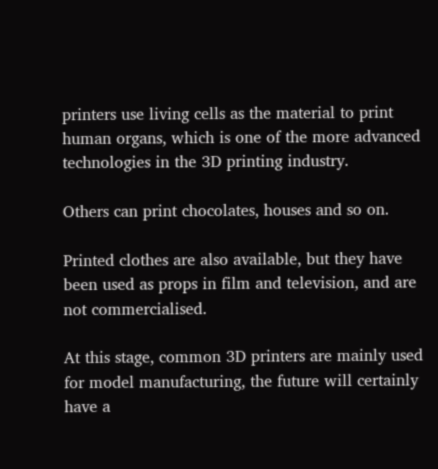printers use living cells as the material to print human organs, which is one of the more advanced technologies in the 3D printing industry.

Others can print chocolates, houses and so on.

Printed clothes are also available, but they have been used as props in film and television, and are not commercialised.

At this stage, common 3D printers are mainly used for model manufacturing, the future will certainly have a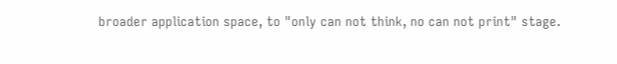broader application space, to "only can not think, no can not print" stage.